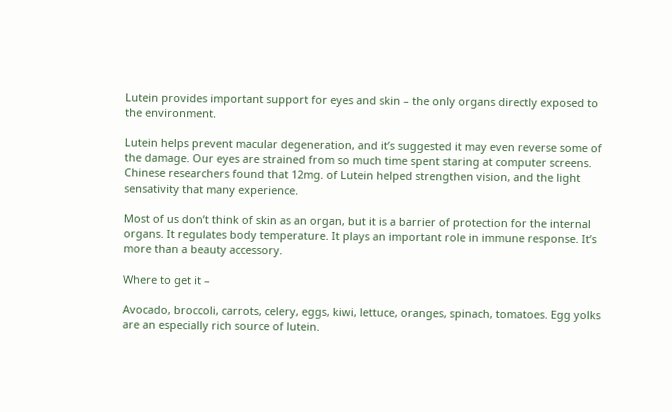Lutein provides important support for eyes and skin – the only organs directly exposed to the environment.

Lutein helps prevent macular degeneration, and it’s suggested it may even reverse some of the damage. Our eyes are strained from so much time spent staring at computer screens. Chinese researchers found that 12mg. of Lutein helped strengthen vision, and the light sensativity that many experience.

Most of us don’t think of skin as an organ, but it is a barrier of protection for the internal organs. It regulates body temperature. It plays an important role in immune response. It’s more than a beauty accessory.

Where to get it –

Avocado, broccoli, carrots, celery, eggs, kiwi, lettuce, oranges, spinach, tomatoes. Egg yolks are an especially rich source of lutein.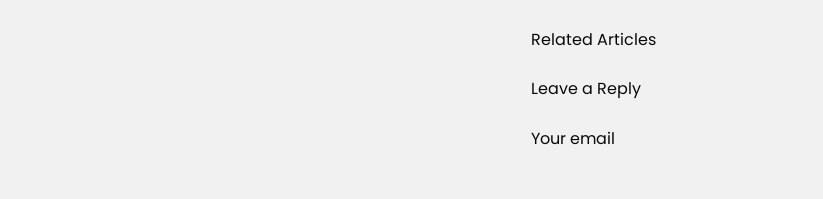Related Articles

Leave a Reply

Your email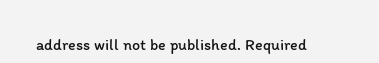address will not be published. Required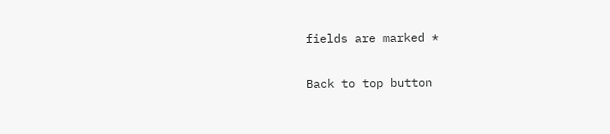fields are marked *

Back to top button